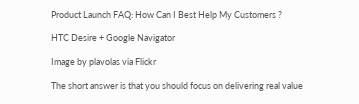Product Launch FAQ: How Can I Best Help My Customers ?

HTC Desire + Google Navigator

Image by plavolas via Flickr

The short answer is that you should focus on delivering real value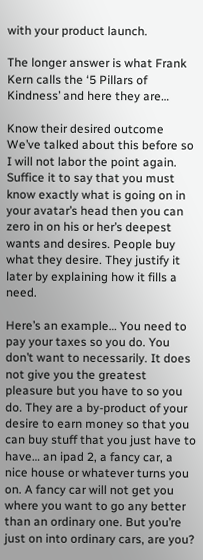with your product launch.

The longer answer is what Frank Kern calls the ‘5 Pillars of Kindness’ and here they are…

Know their desired outcome
We’ve talked about this before so I will not labor the point again. Suffice it to say that you must know exactly what is going on in your avatar’s head then you can zero in on his or her’s deepest wants and desires. People buy what they desire. They justify it later by explaining how it fills a need.

Here’s an example… You need to pay your taxes so you do. You don’t want to necessarily. It does not give you the greatest pleasure but you have to so you do. They are a by-product of your desire to earn money so that you can buy stuff that you just have to have… an ipad 2, a fancy car, a nice house or whatever turns you on. A fancy car will not get you where you want to go any better than an ordinary one. But you’re just on into ordinary cars, are you?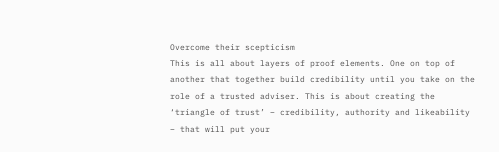Overcome their scepticism
This is all about layers of proof elements. One on top of another that together build credibility until you take on the role of a trusted adviser. This is about creating the ‘triangle of trust’ – credibility, authority and likeability – that will put your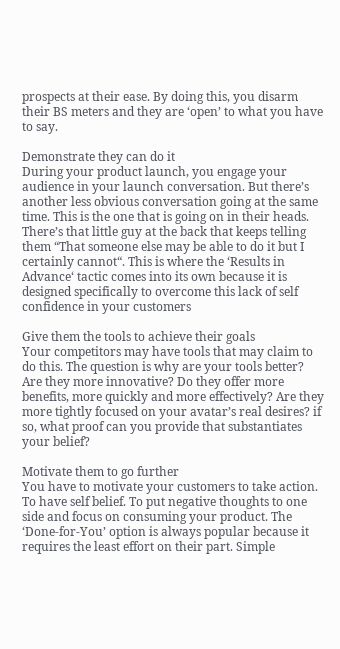prospects at their ease. By doing this, you disarm their BS meters and they are ‘open’ to what you have to say.

Demonstrate they can do it
During your product launch, you engage your audience in your launch conversation. But there’s another less obvious conversation going at the same time. This is the one that is going on in their heads. There’s that little guy at the back that keeps telling them “That someone else may be able to do it but I certainly cannot“. This is where the ‘Results in Advance‘ tactic comes into its own because it is designed specifically to overcome this lack of self confidence in your customers

Give them the tools to achieve their goals
Your competitors may have tools that may claim to do this. The question is why are your tools better? Are they more innovative? Do they offer more benefits, more quickly and more effectively? Are they more tightly focused on your avatar’s real desires? if so, what proof can you provide that substantiates your belief?

Motivate them to go further
You have to motivate your customers to take action. To have self belief. To put negative thoughts to one side and focus on consuming your product. The ‘Done-for-You’ option is always popular because it requires the least effort on their part. Simple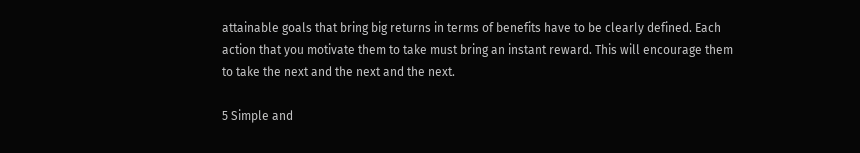attainable goals that bring big returns in terms of benefits have to be clearly defined. Each action that you motivate them to take must bring an instant reward. This will encourage them to take the next and the next and the next.

5 Simple and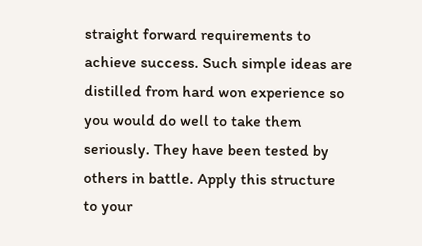straight forward requirements to achieve success. Such simple ideas are distilled from hard won experience so you would do well to take them seriously. They have been tested by others in battle. Apply this structure to your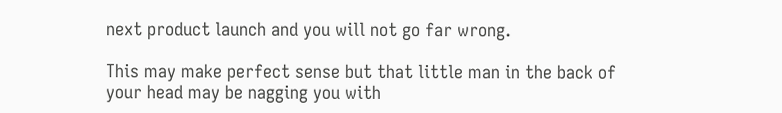next product launch and you will not go far wrong.

This may make perfect sense but that little man in the back of your head may be nagging you with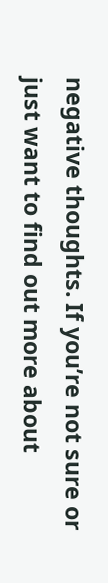negative thoughts. If you’re not sure or just want to find out more about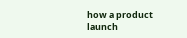how a product launch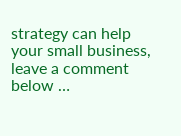strategy can help your small business,  leave a comment below …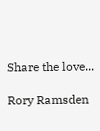Share the love...

Rory Ramsden